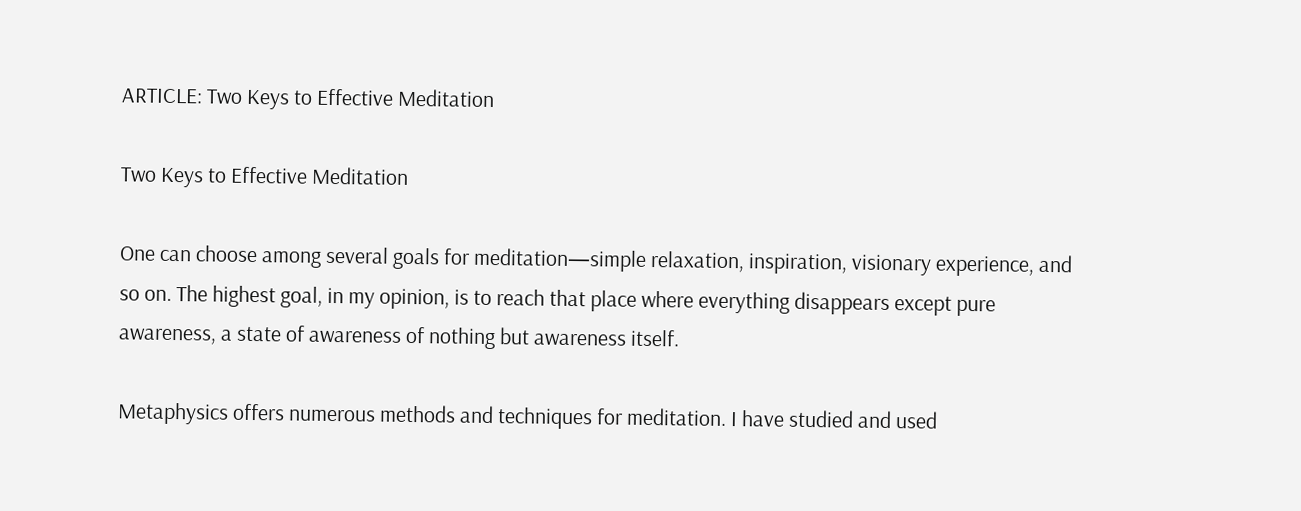ARTICLE: Two Keys to Effective Meditation

Two Keys to Effective Meditation

One can choose among several goals for meditation—simple relaxation, inspiration, visionary experience, and so on. The highest goal, in my opinion, is to reach that place where everything disappears except pure awareness, a state of awareness of nothing but awareness itself.

Metaphysics offers numerous methods and techniques for meditation. I have studied and used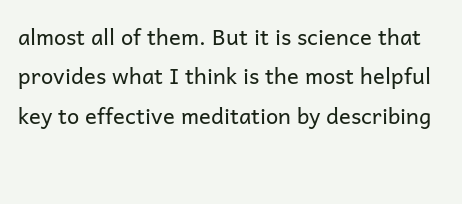almost all of them. But it is science that provides what I think is the most helpful key to effective meditation by describing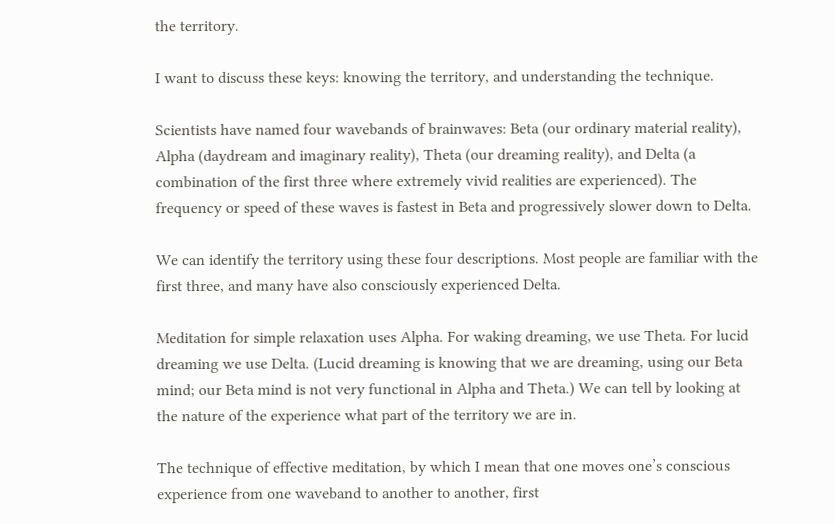the territory.

I want to discuss these keys: knowing the territory, and understanding the technique.

Scientists have named four wavebands of brainwaves: Beta (our ordinary material reality), Alpha (daydream and imaginary reality), Theta (our dreaming reality), and Delta (a combination of the first three where extremely vivid realities are experienced). The frequency or speed of these waves is fastest in Beta and progressively slower down to Delta.

We can identify the territory using these four descriptions. Most people are familiar with the first three, and many have also consciously experienced Delta.

Meditation for simple relaxation uses Alpha. For waking dreaming, we use Theta. For lucid dreaming we use Delta. (Lucid dreaming is knowing that we are dreaming, using our Beta mind; our Beta mind is not very functional in Alpha and Theta.) We can tell by looking at the nature of the experience what part of the territory we are in.

The technique of effective meditation, by which I mean that one moves one’s conscious experience from one waveband to another to another, first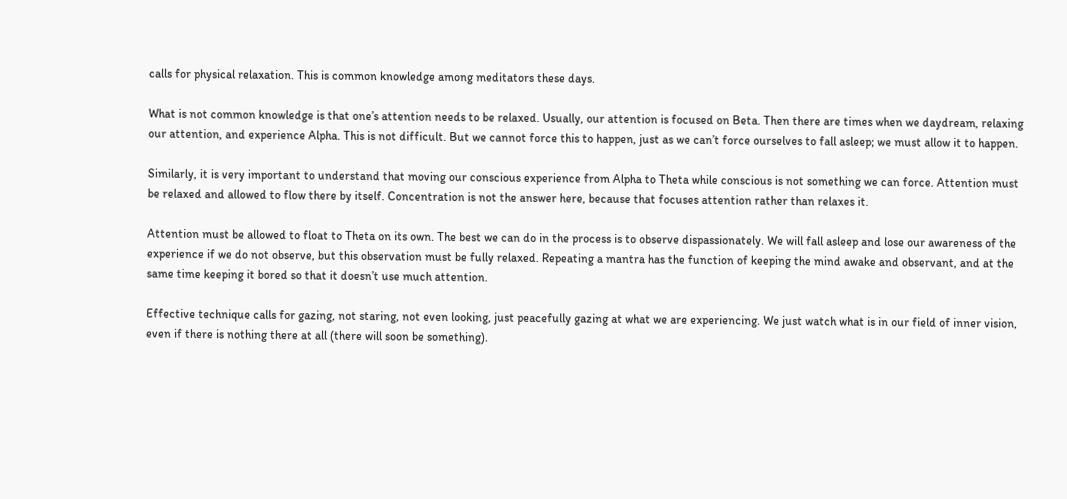calls for physical relaxation. This is common knowledge among meditators these days.

What is not common knowledge is that one’s attention needs to be relaxed. Usually, our attention is focused on Beta. Then there are times when we daydream, relaxing our attention, and experience Alpha. This is not difficult. But we cannot force this to happen, just as we can’t force ourselves to fall asleep; we must allow it to happen.

Similarly, it is very important to understand that moving our conscious experience from Alpha to Theta while conscious is not something we can force. Attention must be relaxed and allowed to flow there by itself. Concentration is not the answer here, because that focuses attention rather than relaxes it.

Attention must be allowed to float to Theta on its own. The best we can do in the process is to observe dispassionately. We will fall asleep and lose our awareness of the experience if we do not observe, but this observation must be fully relaxed. Repeating a mantra has the function of keeping the mind awake and observant, and at the same time keeping it bored so that it doesn’t use much attention.

Effective technique calls for gazing, not staring, not even looking, just peacefully gazing at what we are experiencing. We just watch what is in our field of inner vision, even if there is nothing there at all (there will soon be something).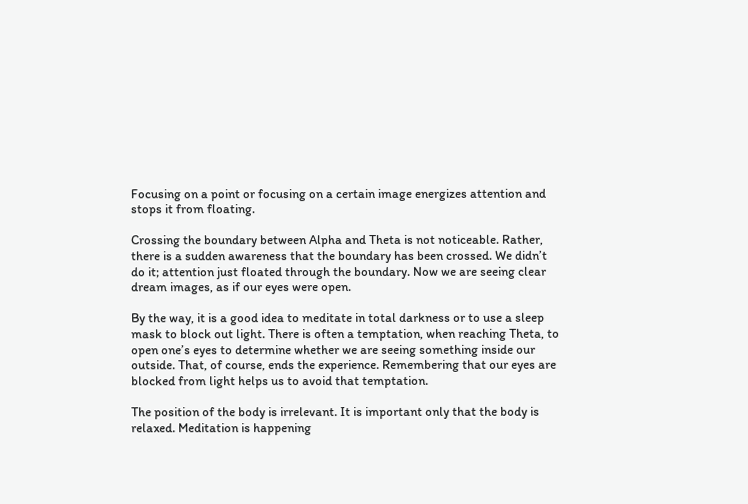Focusing on a point or focusing on a certain image energizes attention and stops it from floating.

Crossing the boundary between Alpha and Theta is not noticeable. Rather, there is a sudden awareness that the boundary has been crossed. We didn’t do it; attention just floated through the boundary. Now we are seeing clear dream images, as if our eyes were open.

By the way, it is a good idea to meditate in total darkness or to use a sleep mask to block out light. There is often a temptation, when reaching Theta, to open one’s eyes to determine whether we are seeing something inside our outside. That, of course, ends the experience. Remembering that our eyes are blocked from light helps us to avoid that temptation.

The position of the body is irrelevant. It is important only that the body is relaxed. Meditation is happening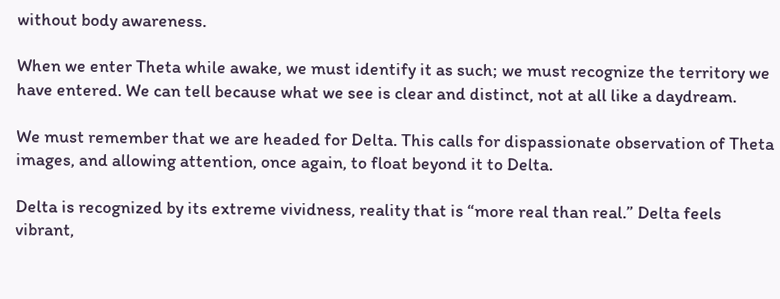without body awareness.

When we enter Theta while awake, we must identify it as such; we must recognize the territory we have entered. We can tell because what we see is clear and distinct, not at all like a daydream.

We must remember that we are headed for Delta. This calls for dispassionate observation of Theta images, and allowing attention, once again, to float beyond it to Delta.

Delta is recognized by its extreme vividness, reality that is “more real than real.” Delta feels vibrant,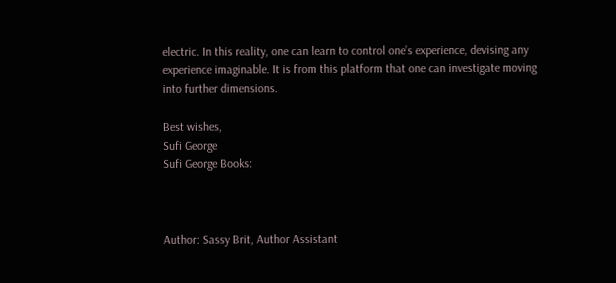electric. In this reality, one can learn to control one’s experience, devising any experience imaginable. It is from this platform that one can investigate moving into further dimensions.

Best wishes,
Sufi George
Sufi George Books:



Author: Sassy Brit, Author Assistant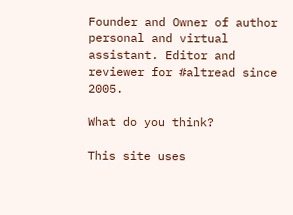Founder and Owner of author personal and virtual assistant. Editor and reviewer for #altread since 2005.

What do you think?

This site uses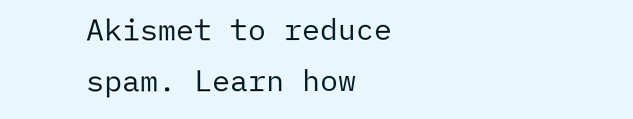Akismet to reduce spam. Learn how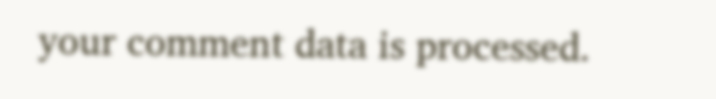your comment data is processed.